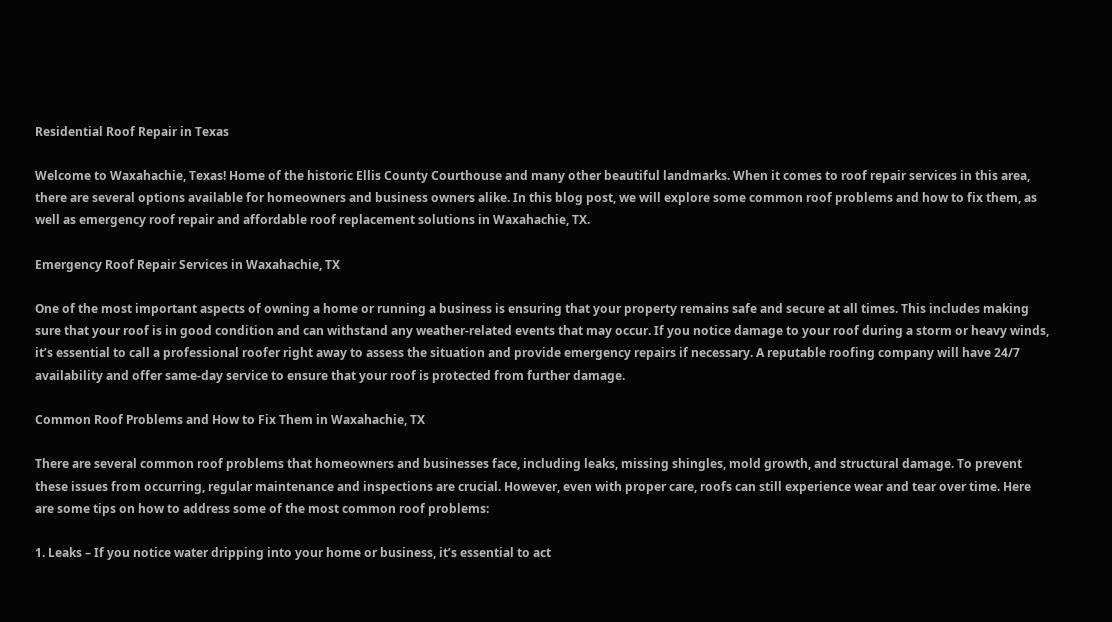Residential Roof Repair in Texas

Welcome to Waxahachie, Texas! Home of the historic Ellis County Courthouse and many other beautiful landmarks. When it comes to roof repair services in this area, there are several options available for homeowners and business owners alike. In this blog post, we will explore some common roof problems and how to fix them, as well as emergency roof repair and affordable roof replacement solutions in Waxahachie, TX.

Emergency Roof Repair Services in Waxahachie, TX

One of the most important aspects of owning a home or running a business is ensuring that your property remains safe and secure at all times. This includes making sure that your roof is in good condition and can withstand any weather-related events that may occur. If you notice damage to your roof during a storm or heavy winds, it’s essential to call a professional roofer right away to assess the situation and provide emergency repairs if necessary. A reputable roofing company will have 24/7 availability and offer same-day service to ensure that your roof is protected from further damage.

Common Roof Problems and How to Fix Them in Waxahachie, TX

There are several common roof problems that homeowners and businesses face, including leaks, missing shingles, mold growth, and structural damage. To prevent these issues from occurring, regular maintenance and inspections are crucial. However, even with proper care, roofs can still experience wear and tear over time. Here are some tips on how to address some of the most common roof problems:

1. Leaks – If you notice water dripping into your home or business, it’s essential to act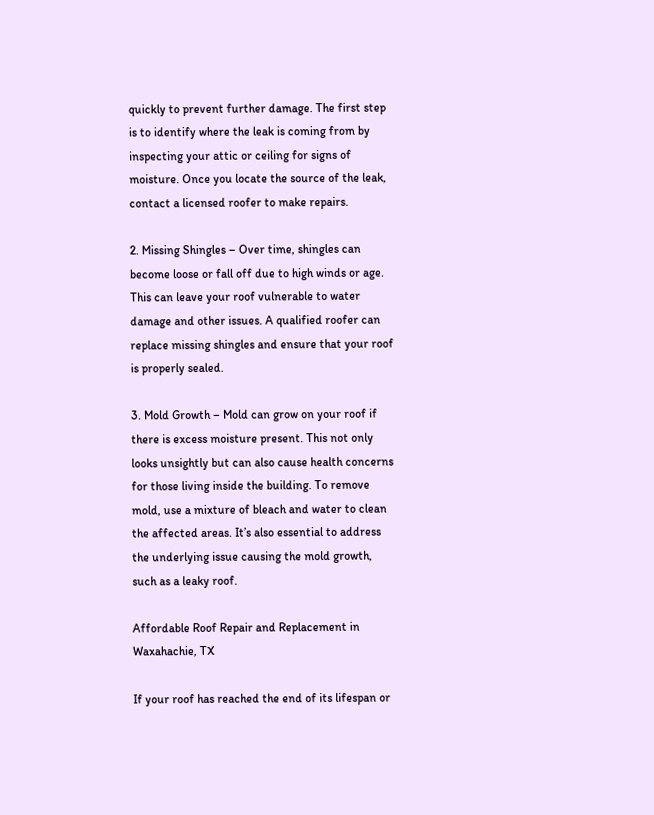quickly to prevent further damage. The first step is to identify where the leak is coming from by inspecting your attic or ceiling for signs of moisture. Once you locate the source of the leak, contact a licensed roofer to make repairs.

2. Missing Shingles – Over time, shingles can become loose or fall off due to high winds or age. This can leave your roof vulnerable to water damage and other issues. A qualified roofer can replace missing shingles and ensure that your roof is properly sealed.

3. Mold Growth – Mold can grow on your roof if there is excess moisture present. This not only looks unsightly but can also cause health concerns for those living inside the building. To remove mold, use a mixture of bleach and water to clean the affected areas. It’s also essential to address the underlying issue causing the mold growth, such as a leaky roof.

Affordable Roof Repair and Replacement in Waxahachie, TX

If your roof has reached the end of its lifespan or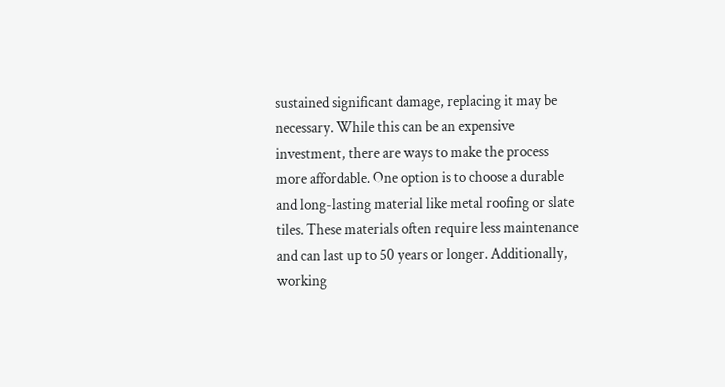sustained significant damage, replacing it may be necessary. While this can be an expensive investment, there are ways to make the process more affordable. One option is to choose a durable and long-lasting material like metal roofing or slate tiles. These materials often require less maintenance and can last up to 50 years or longer. Additionally, working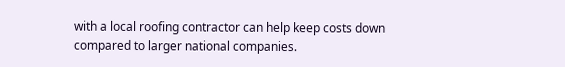with a local roofing contractor can help keep costs down compared to larger national companies.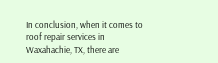In conclusion, when it comes to roof repair services in Waxahachie, TX, there are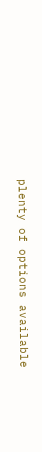plenty of options available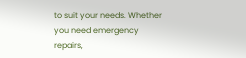to suit your needs. Whether you need emergency repairs,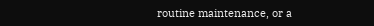routine maintenance, or a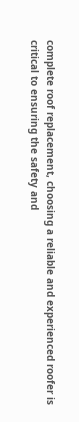complete roof replacement, choosing a reliable and experienced roofer is critical to ensuring the safety and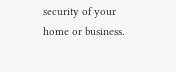security of your home or business.